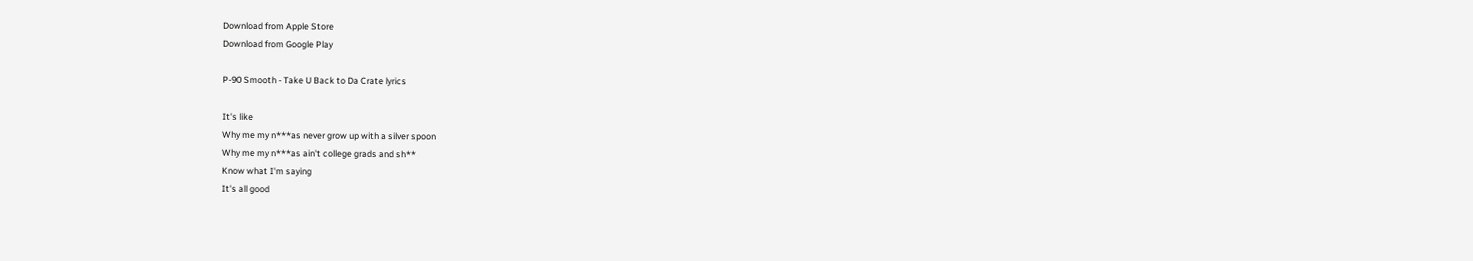Download from Apple Store
Download from Google Play

P-90 Smooth - Take U Back to Da Crate lyrics

It's like
Why me my n***as never grow up with a silver spoon
Why me my n***as ain't college grads and sh**
Know what I'm saying
It's all good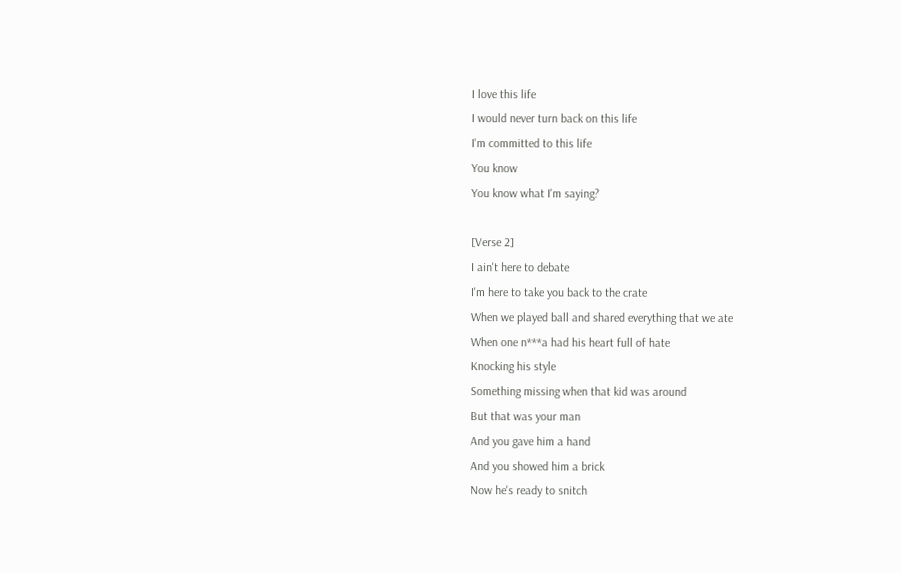I love this life
I would never turn back on this life
I'm committed to this life
You know
You know what I'm saying?

[Verse 2]
I ain't here to debate
I'm here to take you back to the crate
When we played ball and shared everything that we ate
When one n***a had his heart full of hate
Knocking his style
Something missing when that kid was around
But that was your man
And you gave him a hand
And you showed him a brick
Now he's ready to snitch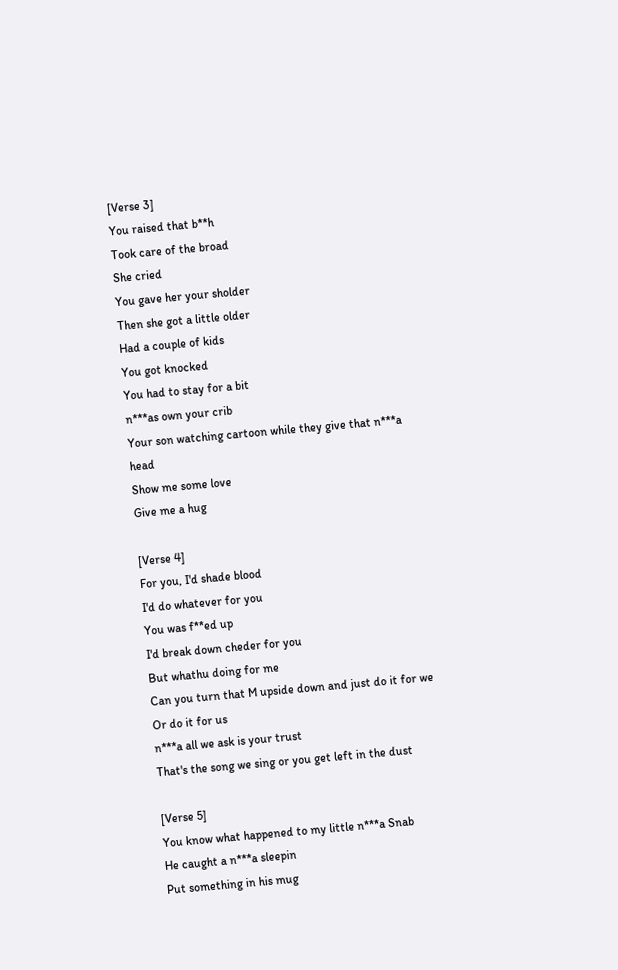[Verse 3]
You raised that b**h
Took care of the broad
She cried
You gave her your sholder
Then she got a little older
Had a couple of kids
You got knocked
You had to stay for a bit
n***as own your crib
Your son watching cartoon while they give that n***a head
Show me some love
Give me a hug

[Verse 4]
For you, I'd shade blood
I'd do whatever for you
You was f**ed up
I'd break down cheder for you
But whathu doing for me
Can you turn that M upside down and just do it for we
Or do it for us
n***a all we ask is your trust
That's the song we sing or you get left in the dust

[Verse 5]
You know what happened to my little n***a Snab
He caught a n***a sleepin
Put something in his mug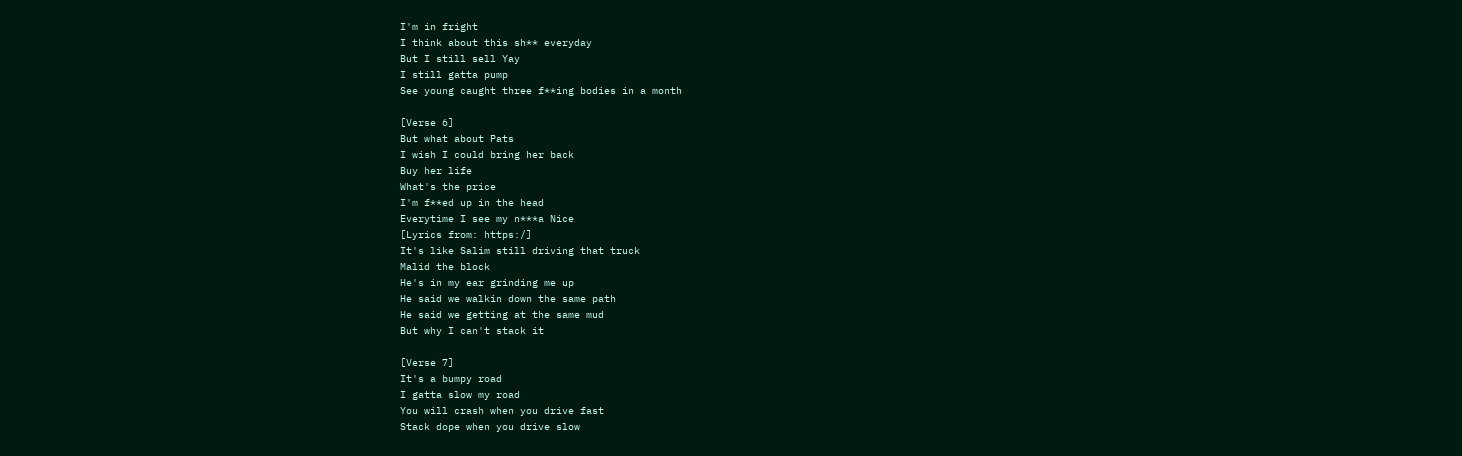I'm in fright
I think about this sh** everyday
But I still sell Yay
I still gatta pump
See young caught three f**ing bodies in a month

[Verse 6]
But what about Pats
I wish I could bring her back
Buy her life
What's the price
I'm f**ed up in the head
Everytime I see my n***a Nice
[Lyrics from: https:/]
It's like Salim still driving that truck
Malid the block
He's in my ear grinding me up
He said we walkin down the same path
He said we getting at the same mud
But why I can't stack it

[Verse 7]
It's a bumpy road
I gatta slow my road
You will crash when you drive fast
Stack dope when you drive slow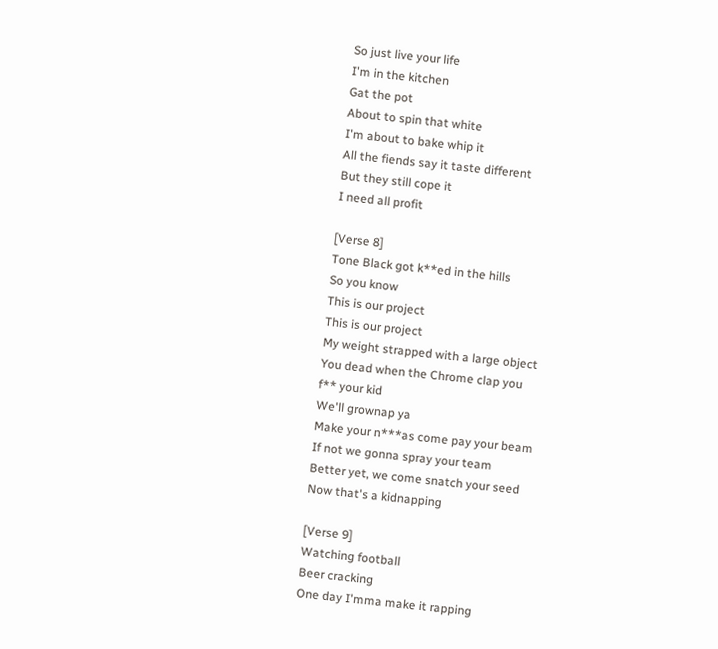So just live your life
I'm in the kitchen
Gat the pot
About to spin that white
I'm about to bake whip it
All the fiends say it taste different
But they still cope it
I need all profit

[Verse 8]
Tone Black got k**ed in the hills
So you know
This is our project
This is our project
My weight strapped with a large object
You dead when the Chrome clap you
f** your kid
We'll grownap ya
Make your n***as come pay your beam
If not we gonna spray your team
Better yet, we come snatch your seed
Now that's a kidnapping

[Verse 9]
Watching football
Beer cracking
One day I'mma make it rapping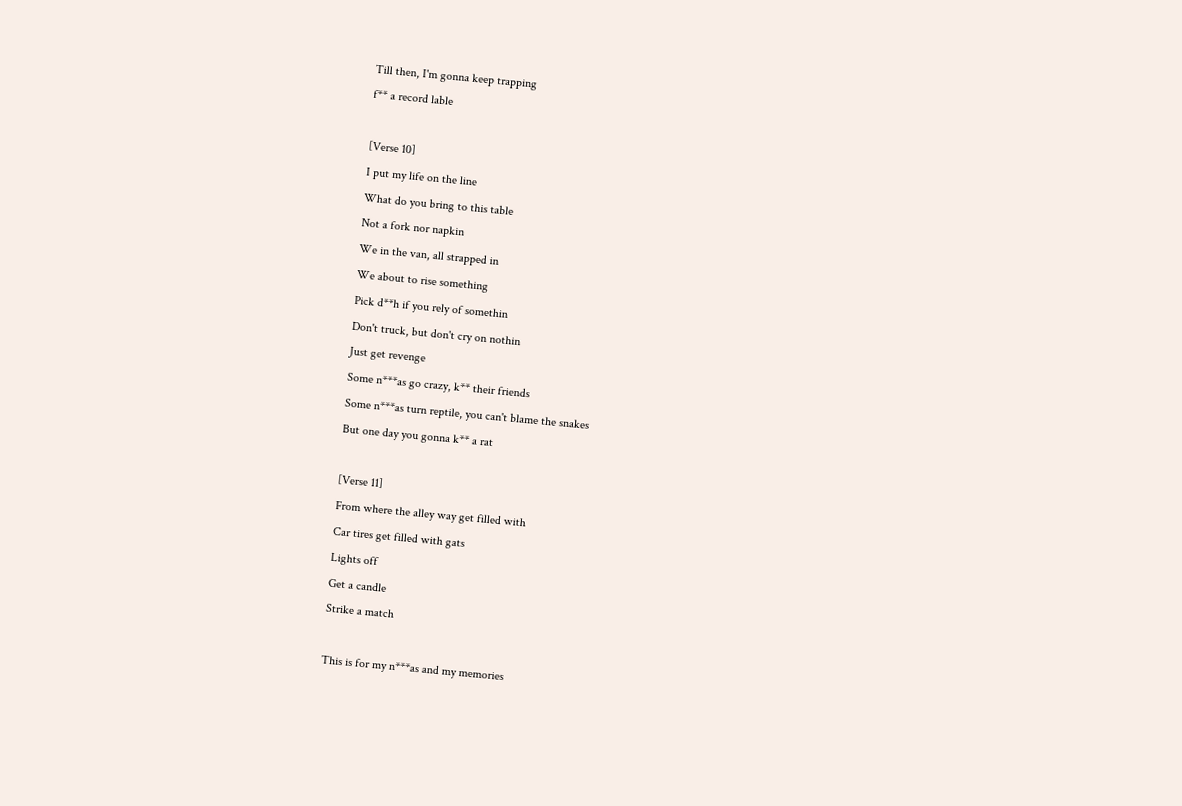Till then, I'm gonna keep trapping
f** a record lable

[Verse 10]
I put my life on the line
What do you bring to this table
Not a fork nor napkin
We in the van, all strapped in
We about to rise something
Pick d**h if you rely of somethin
Don't truck, but don't cry on nothin
Just get revenge
Some n***as go crazy, k** their friends
Some n***as turn reptile, you can't blame the snakes
But one day you gonna k** a rat

[Verse 11]
From where the alley way get filled with
Car tires get filled with gats
Lights off
Get a candle
Strike a match

This is for my n***as and my memories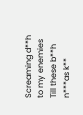Screaming d**h to my enemies
Till these b**h n***as k**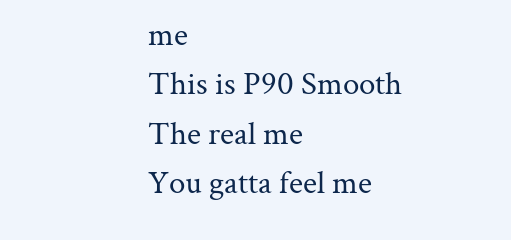me
This is P90 Smooth
The real me
You gatta feel me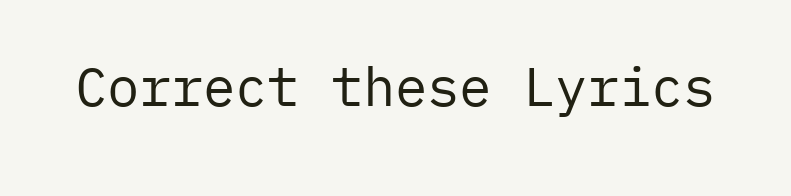Correct these Lyrics